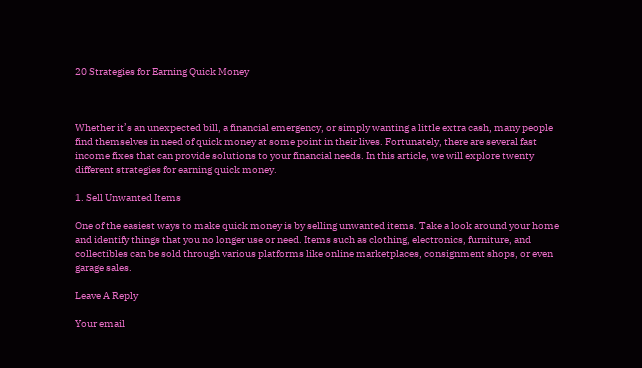20 Strategies for Earning Quick Money



Whether it’s an unexpected bill, a financial emergency, or simply wanting a little extra cash, many people find themselves in need of quick money at some point in their lives. Fortunately, there are several fast income fixes that can provide solutions to your financial needs. In this article, we will explore twenty different strategies for earning quick money.

1. Sell Unwanted Items

One of the easiest ways to make quick money is by selling unwanted items. Take a look around your home and identify things that you no longer use or need. Items such as clothing, electronics, furniture, and collectibles can be sold through various platforms like online marketplaces, consignment shops, or even garage sales.

Leave A Reply

Your email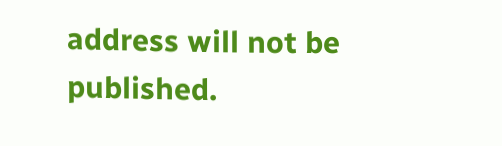address will not be published.